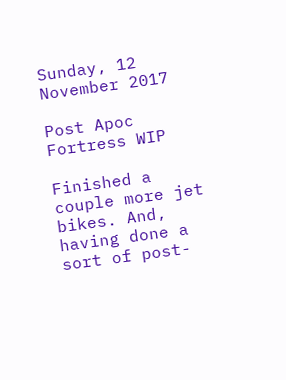Sunday, 12 November 2017

Post Apoc Fortress WIP

Finished a couple more jet bikes. And, having done a sort of post-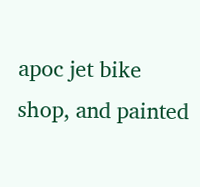apoc jet bike shop, and painted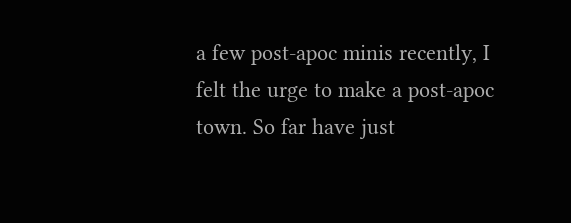a few post-apoc minis recently, I felt the urge to make a post-apoc town. So far have just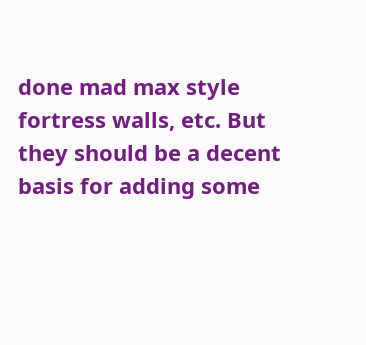done mad max style fortress walls, etc. But they should be a decent basis for adding some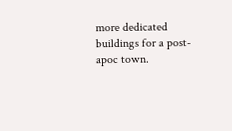more dedicated buildings for a post-apoc town.